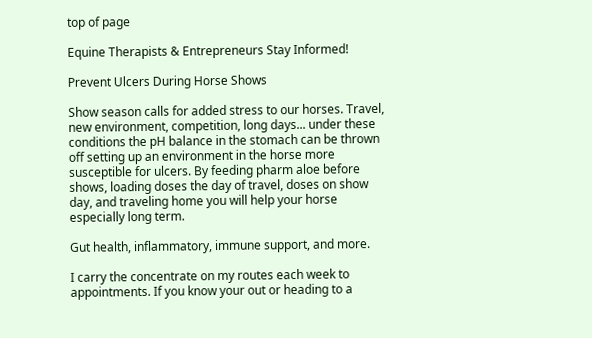top of page

Equine Therapists & Entrepreneurs Stay Informed!

Prevent Ulcers During Horse Shows

Show season calls for added stress to our horses. Travel, new environment, competition, long days... under these conditions the pH balance in the stomach can be thrown off setting up an environment in the horse more susceptible for ulcers. By feeding pharm aloe before shows, loading doses the day of travel, doses on show day, and traveling home you will help your horse especially long term.

Gut health, inflammatory, immune support, and more.

I carry the concentrate on my routes each week to appointments. If you know your out or heading to a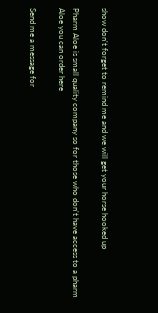show don't forget to remind me and we will get your horse hooked up

Pharm Aloe is small quality company so for those who don't have access to a pharm Aloe you can order here

Send me a message for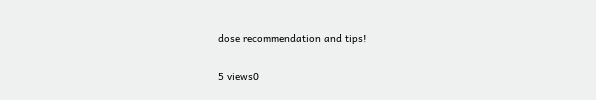dose recommendation and tips!

5 views0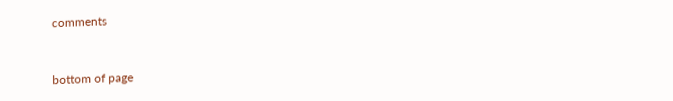comments


bottom of page